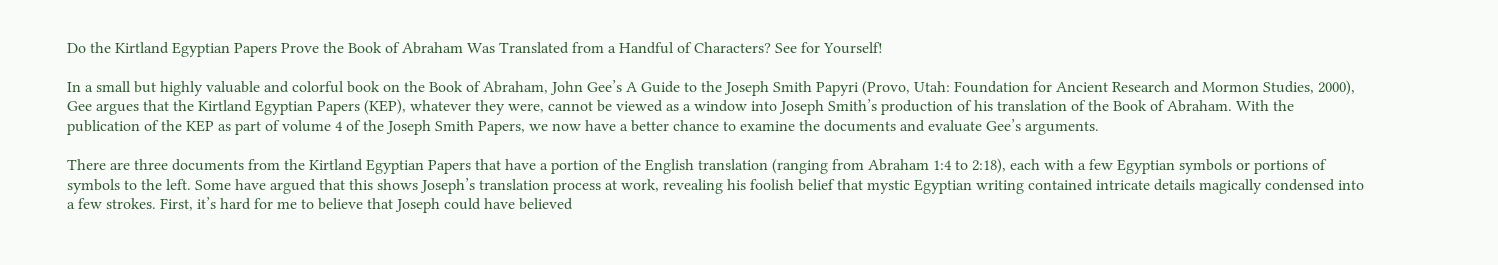Do the Kirtland Egyptian Papers Prove the Book of Abraham Was Translated from a Handful of Characters? See for Yourself!

In a small but highly valuable and colorful book on the Book of Abraham, John Gee’s A Guide to the Joseph Smith Papyri (Provo, Utah: Foundation for Ancient Research and Mormon Studies, 2000), Gee argues that the Kirtland Egyptian Papers (KEP), whatever they were, cannot be viewed as a window into Joseph Smith’s production of his translation of the Book of Abraham. With the publication of the KEP as part of volume 4 of the Joseph Smith Papers, we now have a better chance to examine the documents and evaluate Gee’s arguments.

There are three documents from the Kirtland Egyptian Papers that have a portion of the English translation (ranging from Abraham 1:4 to 2:18), each with a few Egyptian symbols or portions of symbols to the left. Some have argued that this shows Joseph’s translation process at work, revealing his foolish belief that mystic Egyptian writing contained intricate details magically condensed into a few strokes. First, it’s hard for me to believe that Joseph could have believed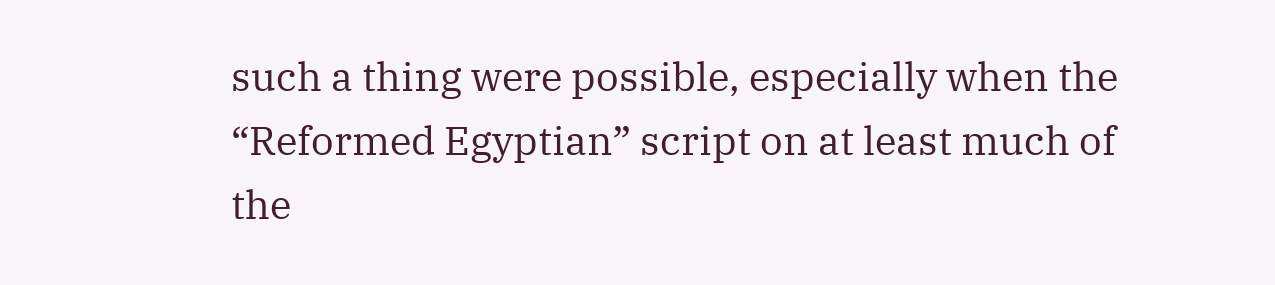such a thing were possible, especially when the “Reformed Egyptian” script on at least much of the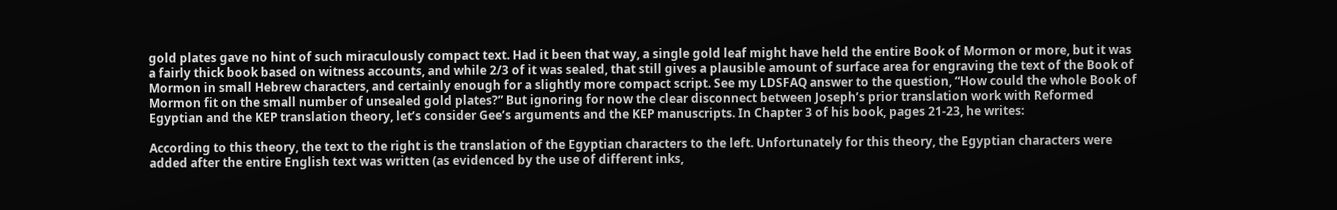gold plates gave no hint of such miraculously compact text. Had it been that way, a single gold leaf might have held the entire Book of Mormon or more, but it was a fairly thick book based on witness accounts, and while 2/3 of it was sealed, that still gives a plausible amount of surface area for engraving the text of the Book of Mormon in small Hebrew characters, and certainly enough for a slightly more compact script. See my LDSFAQ answer to the question, “How could the whole Book of Mormon fit on the small number of unsealed gold plates?” But ignoring for now the clear disconnect between Joseph’s prior translation work with Reformed Egyptian and the KEP translation theory, let’s consider Gee’s arguments and the KEP manuscripts. In Chapter 3 of his book, pages 21-23, he writes:

According to this theory, the text to the right is the translation of the Egyptian characters to the left. Unfortunately for this theory, the Egyptian characters were added after the entire English text was written (as evidenced by the use of different inks,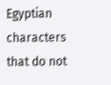Egyptian characters that do not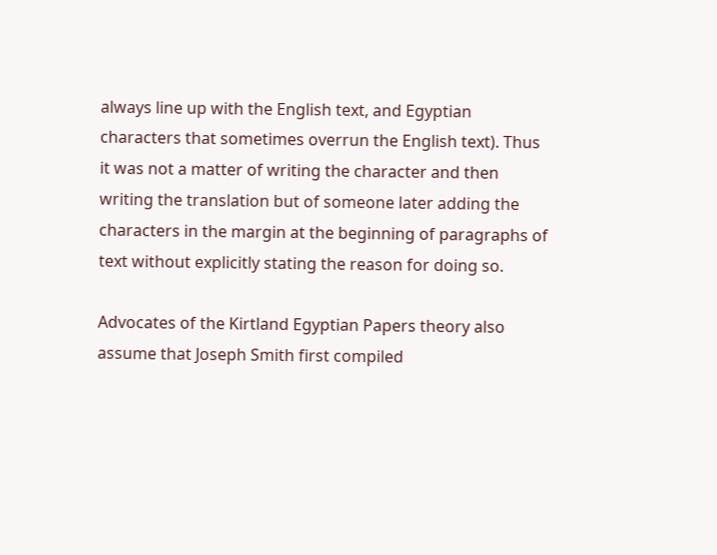always line up with the English text, and Egyptian characters that sometimes overrun the English text). Thus it was not a matter of writing the character and then writing the translation but of someone later adding the characters in the margin at the beginning of paragraphs of text without explicitly stating the reason for doing so.

Advocates of the Kirtland Egyptian Papers theory also assume that Joseph Smith first compiled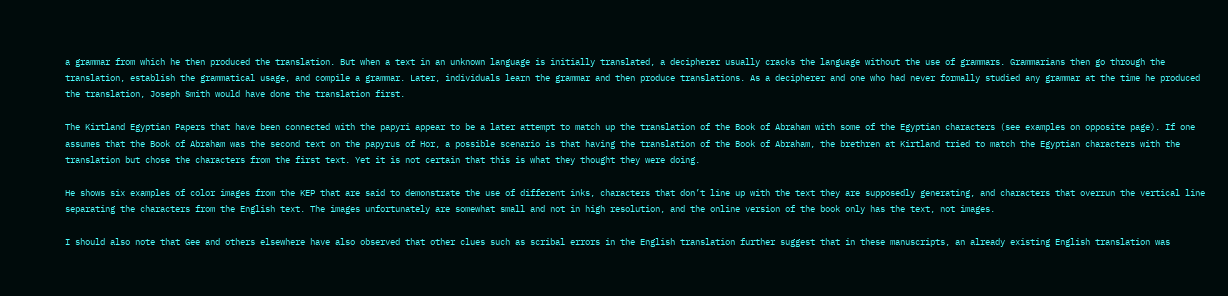a grammar from which he then produced the translation. But when a text in an unknown language is initially translated, a decipherer usually cracks the language without the use of grammars. Grammarians then go through the translation, establish the grammatical usage, and compile a grammar. Later, individuals learn the grammar and then produce translations. As a decipherer and one who had never formally studied any grammar at the time he produced the translation, Joseph Smith would have done the translation first.

The Kirtland Egyptian Papers that have been connected with the papyri appear to be a later attempt to match up the translation of the Book of Abraham with some of the Egyptian characters (see examples on opposite page). If one assumes that the Book of Abraham was the second text on the papyrus of Hor, a possible scenario is that having the translation of the Book of Abraham, the brethren at Kirtland tried to match the Egyptian characters with the translation but chose the characters from the first text. Yet it is not certain that this is what they thought they were doing.

He shows six examples of color images from the KEP that are said to demonstrate the use of different inks, characters that don’t line up with the text they are supposedly generating, and characters that overrun the vertical line separating the characters from the English text. The images unfortunately are somewhat small and not in high resolution, and the online version of the book only has the text, not images.

I should also note that Gee and others elsewhere have also observed that other clues such as scribal errors in the English translation further suggest that in these manuscripts, an already existing English translation was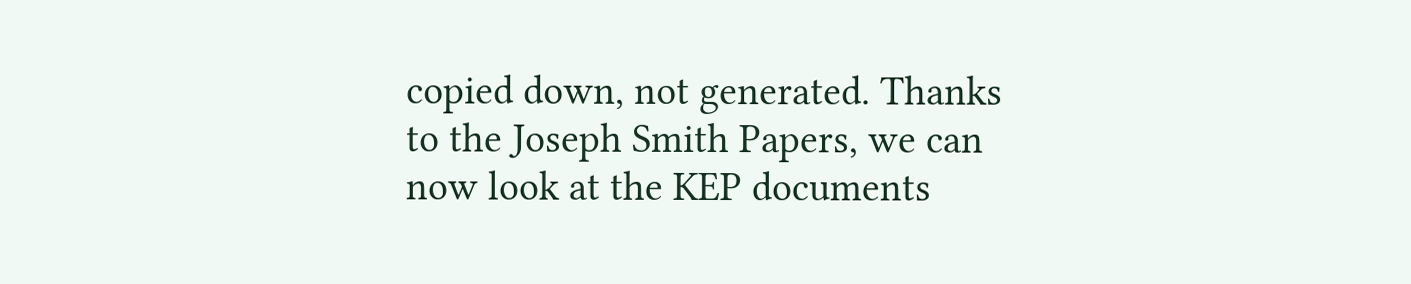copied down, not generated. Thanks to the Joseph Smith Papers, we can now look at the KEP documents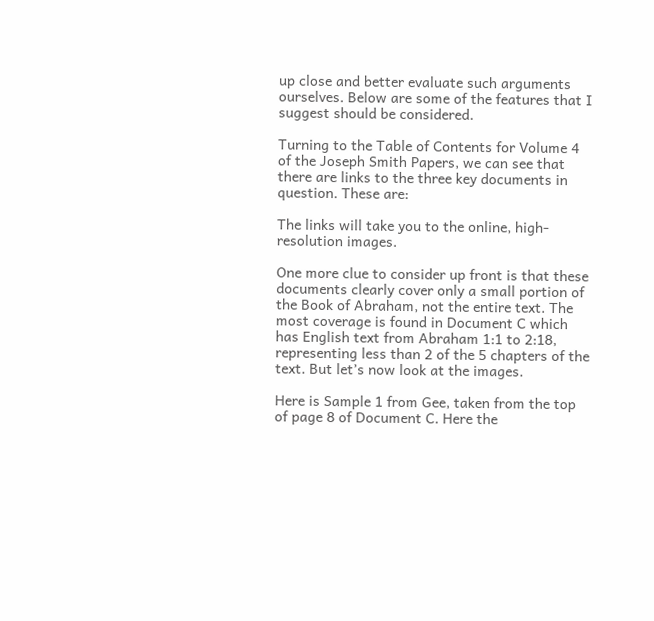up close and better evaluate such arguments ourselves. Below are some of the features that I suggest should be considered.

Turning to the Table of Contents for Volume 4 of the Joseph Smith Papers, we can see that there are links to the three key documents in question. These are:

The links will take you to the online, high-resolution images.

One more clue to consider up front is that these documents clearly cover only a small portion of the Book of Abraham, not the entire text. The most coverage is found in Document C which has English text from Abraham 1:1 to 2:18, representing less than 2 of the 5 chapters of the text. But let’s now look at the images.

Here is Sample 1 from Gee, taken from the top of page 8 of Document C. Here the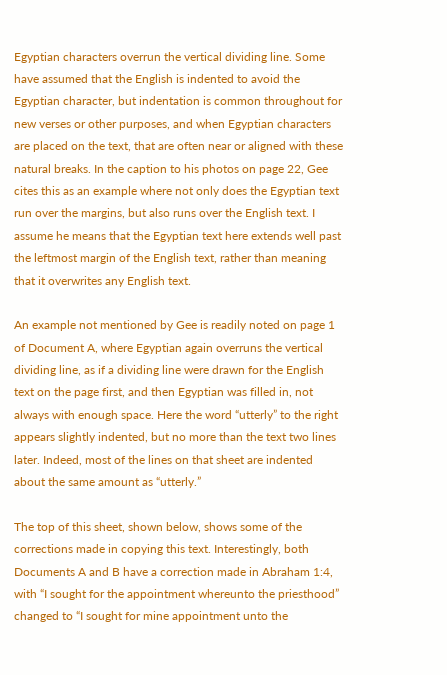Egyptian characters overrun the vertical dividing line. Some have assumed that the English is indented to avoid the Egyptian character, but indentation is common throughout for new verses or other purposes, and when Egyptian characters are placed on the text, that are often near or aligned with these natural breaks. In the caption to his photos on page 22, Gee cites this as an example where not only does the Egyptian text run over the margins, but also runs over the English text. I assume he means that the Egyptian text here extends well past the leftmost margin of the English text, rather than meaning that it overwrites any English text.

An example not mentioned by Gee is readily noted on page 1 of Document A, where Egyptian again overruns the vertical dividing line, as if a dividing line were drawn for the English text on the page first, and then Egyptian was filled in, not always with enough space. Here the word “utterly” to the right appears slightly indented, but no more than the text two lines later. Indeed, most of the lines on that sheet are indented about the same amount as “utterly.”

The top of this sheet, shown below, shows some of the corrections made in copying this text. Interestingly, both Documents A and B have a correction made in Abraham 1:4, with “I sought for the appointment whereunto the priesthood” changed to “I sought for mine appointment unto the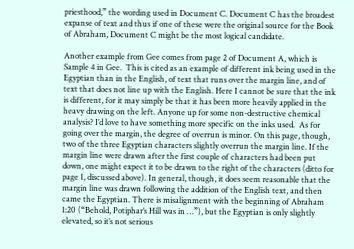priesthood,” the wording used in Document C. Document C has the broadest expanse of text and thus if one of these were the original source for the Book of Abraham, Document C might be the most logical candidate.

Another example from Gee comes from page 2 of Document A, which is Sample 4 in Gee.  This is cited as an example of different ink being used in the Egyptian than in the English, of text that runs over the margin line, and of text that does not line up with the English. Here I cannot be sure that the ink is different, for it may simply be that it has been more heavily applied in the heavy drawing on the left. Anyone up for some non-destructive chemical analysis? I’d love to have something more specific on the inks used.  As for going over the margin, the degree of overrun is minor. On this page, though, two of the three Egyptian characters slightly overrun the margin line. If the margin line were drawn after the first couple of characters had been put down, one might expect it to be drawn to the right of the characters (ditto for page 1, discussed above). In general, though, it does seem reasonable that the margin line was drawn following the addition of the English text, and then came the Egyptian. There is misalignment with the beginning of Abraham 1:20 (“Behold, Potiphar’s Hill was in …”), but the Egyptian is only slightly elevated, so it’s not serious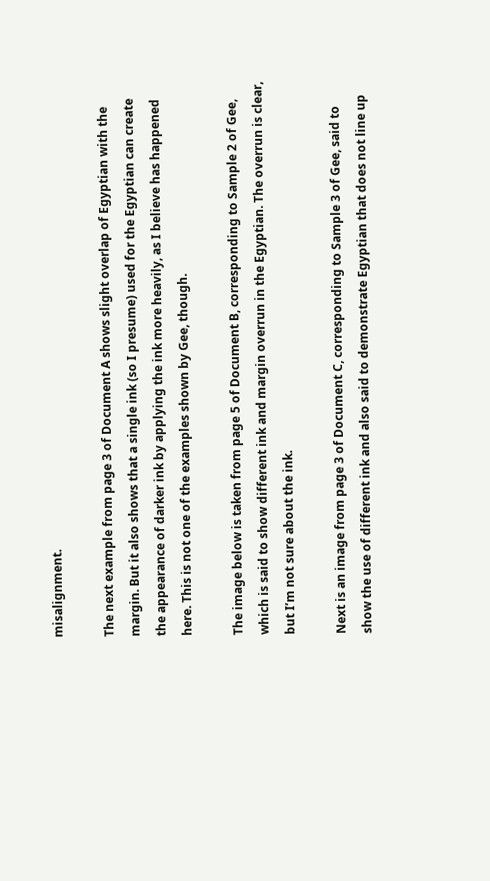misalignment.

The next example from page 3 of Document A shows slight overlap of Egyptian with the margin. But it also shows that a single ink (so I presume) used for the Egyptian can create the appearance of darker ink by applying the ink more heavily, as I believe has happened here. This is not one of the examples shown by Gee, though.

The image below is taken from page 5 of Document B, corresponding to Sample 2 of Gee, which is said to show different ink and margin overrun in the Egyptian. The overrun is clear, but I’m not sure about the ink.

Next is an image from page 3 of Document C, corresponding to Sample 3 of Gee, said to show the use of different ink and also said to demonstrate Egyptian that does not line up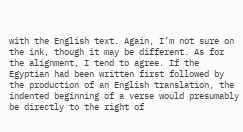with the English text. Again, I’m not sure on the ink, though it may be different. As for the alignment, I tend to agree. If the Egyptian had been written first followed by the production of an English translation, the indented beginning of a verse would presumably be directly to the right of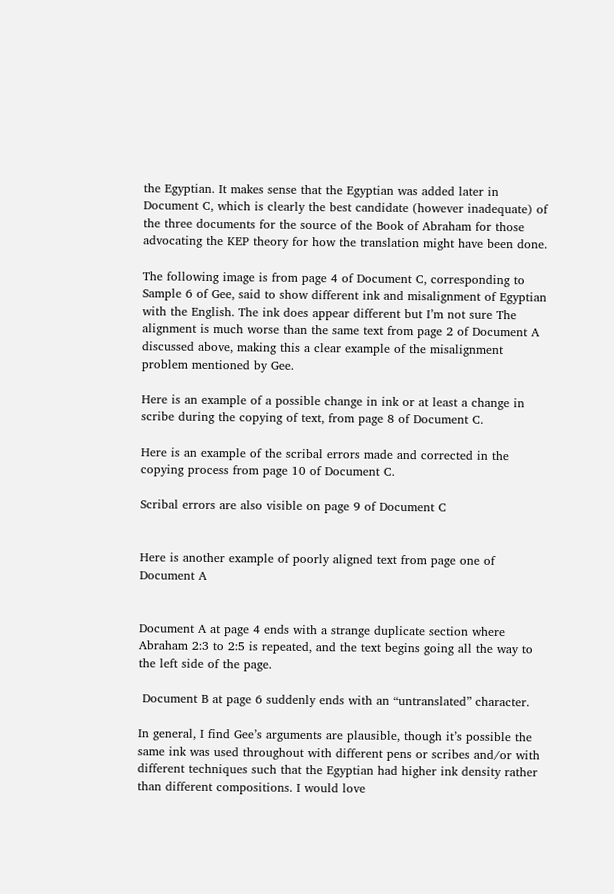the Egyptian. It makes sense that the Egyptian was added later in Document C, which is clearly the best candidate (however inadequate) of the three documents for the source of the Book of Abraham for those advocating the KEP theory for how the translation might have been done.

The following image is from page 4 of Document C, corresponding to Sample 6 of Gee, said to show different ink and misalignment of Egyptian with the English. The ink does appear different but I’m not sure The alignment is much worse than the same text from page 2 of Document A discussed above, making this a clear example of the misalignment problem mentioned by Gee.

Here is an example of a possible change in ink or at least a change in scribe during the copying of text, from page 8 of Document C.

Here is an example of the scribal errors made and corrected in the copying process from page 10 of Document C.

Scribal errors are also visible on page 9 of Document C


Here is another example of poorly aligned text from page one of Document A


Document A at page 4 ends with a strange duplicate section where Abraham 2:3 to 2:5 is repeated, and the text begins going all the way to the left side of the page.

 Document B at page 6 suddenly ends with an “untranslated” character.

In general, I find Gee’s arguments are plausible, though it’s possible the same ink was used throughout with different pens or scribes and/or with different techniques such that the Egyptian had higher ink density rather than different compositions. I would love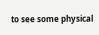to see some physical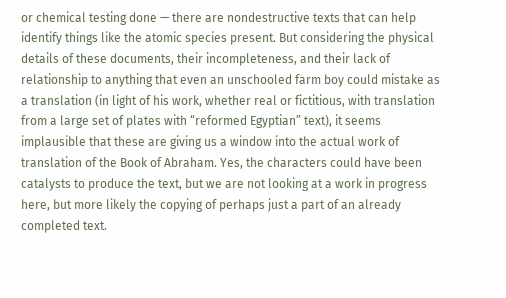or chemical testing done — there are nondestructive texts that can help identify things like the atomic species present. But considering the physical details of these documents, their incompleteness, and their lack of relationship to anything that even an unschooled farm boy could mistake as a translation (in light of his work, whether real or fictitious, with translation from a large set of plates with “reformed Egyptian” text), it seems implausible that these are giving us a window into the actual work of translation of the Book of Abraham. Yes, the characters could have been catalysts to produce the text, but we are not looking at a work in progress here, but more likely the copying of perhaps just a part of an already completed text.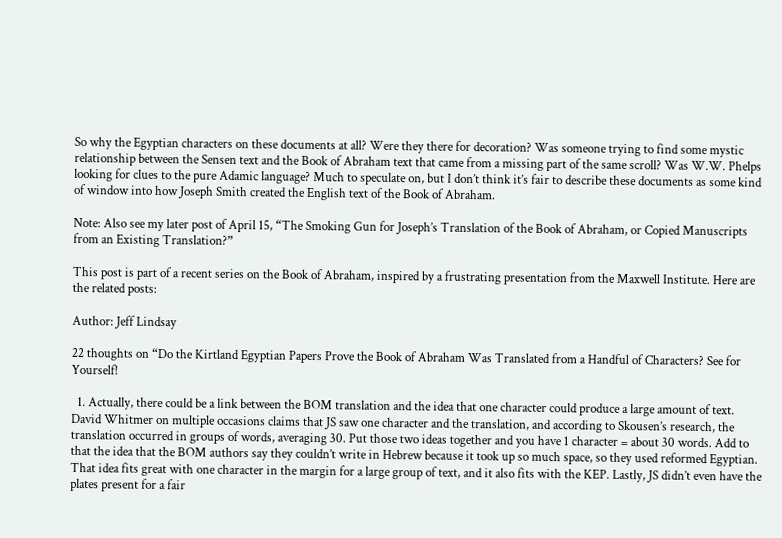So why the Egyptian characters on these documents at all? Were they there for decoration? Was someone trying to find some mystic relationship between the Sensen text and the Book of Abraham text that came from a missing part of the same scroll? Was W.W. Phelps looking for clues to the pure Adamic language? Much to speculate on, but I don’t think it’s fair to describe these documents as some kind of window into how Joseph Smith created the English text of the Book of Abraham.

Note: Also see my later post of April 15, “The Smoking Gun for Joseph’s Translation of the Book of Abraham, or Copied Manuscripts from an Existing Translation?”

This post is part of a recent series on the Book of Abraham, inspired by a frustrating presentation from the Maxwell Institute. Here are the related posts:

Author: Jeff Lindsay

22 thoughts on “Do the Kirtland Egyptian Papers Prove the Book of Abraham Was Translated from a Handful of Characters? See for Yourself!

  1. Actually, there could be a link between the BOM translation and the idea that one character could produce a large amount of text. David Whitmer on multiple occasions claims that JS saw one character and the translation, and according to Skousen’s research, the translation occurred in groups of words, averaging 30. Put those two ideas together and you have 1 character = about 30 words. Add to that the idea that the BOM authors say they couldn’t write in Hebrew because it took up so much space, so they used reformed Egyptian. That idea fits great with one character in the margin for a large group of text, and it also fits with the KEP. Lastly, JS didn’t even have the plates present for a fair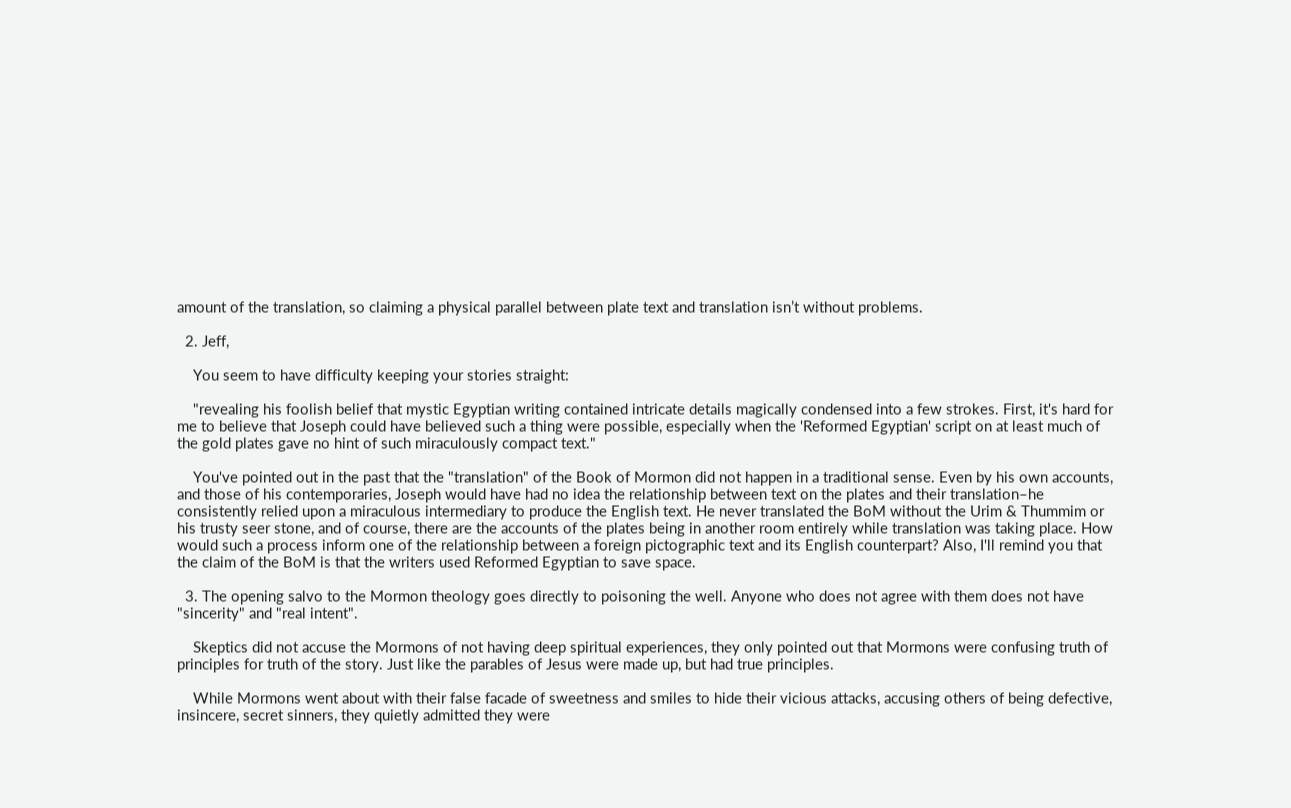amount of the translation, so claiming a physical parallel between plate text and translation isn’t without problems.

  2. Jeff,

    You seem to have difficulty keeping your stories straight:

    "revealing his foolish belief that mystic Egyptian writing contained intricate details magically condensed into a few strokes. First, it's hard for me to believe that Joseph could have believed such a thing were possible, especially when the 'Reformed Egyptian' script on at least much of the gold plates gave no hint of such miraculously compact text."

    You've pointed out in the past that the "translation" of the Book of Mormon did not happen in a traditional sense. Even by his own accounts, and those of his contemporaries, Joseph would have had no idea the relationship between text on the plates and their translation–he consistently relied upon a miraculous intermediary to produce the English text. He never translated the BoM without the Urim & Thummim or his trusty seer stone, and of course, there are the accounts of the plates being in another room entirely while translation was taking place. How would such a process inform one of the relationship between a foreign pictographic text and its English counterpart? Also, I'll remind you that the claim of the BoM is that the writers used Reformed Egyptian to save space.

  3. The opening salvo to the Mormon theology goes directly to poisoning the well. Anyone who does not agree with them does not have "sincerity" and "real intent".

    Skeptics did not accuse the Mormons of not having deep spiritual experiences, they only pointed out that Mormons were confusing truth of principles for truth of the story. Just like the parables of Jesus were made up, but had true principles.

    While Mormons went about with their false facade of sweetness and smiles to hide their vicious attacks, accusing others of being defective, insincere, secret sinners, they quietly admitted they were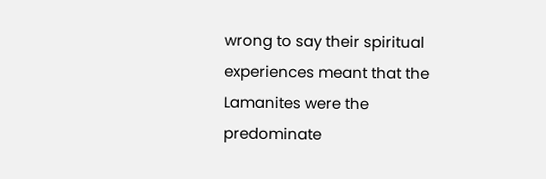wrong to say their spiritual experiences meant that the Lamanites were the predominate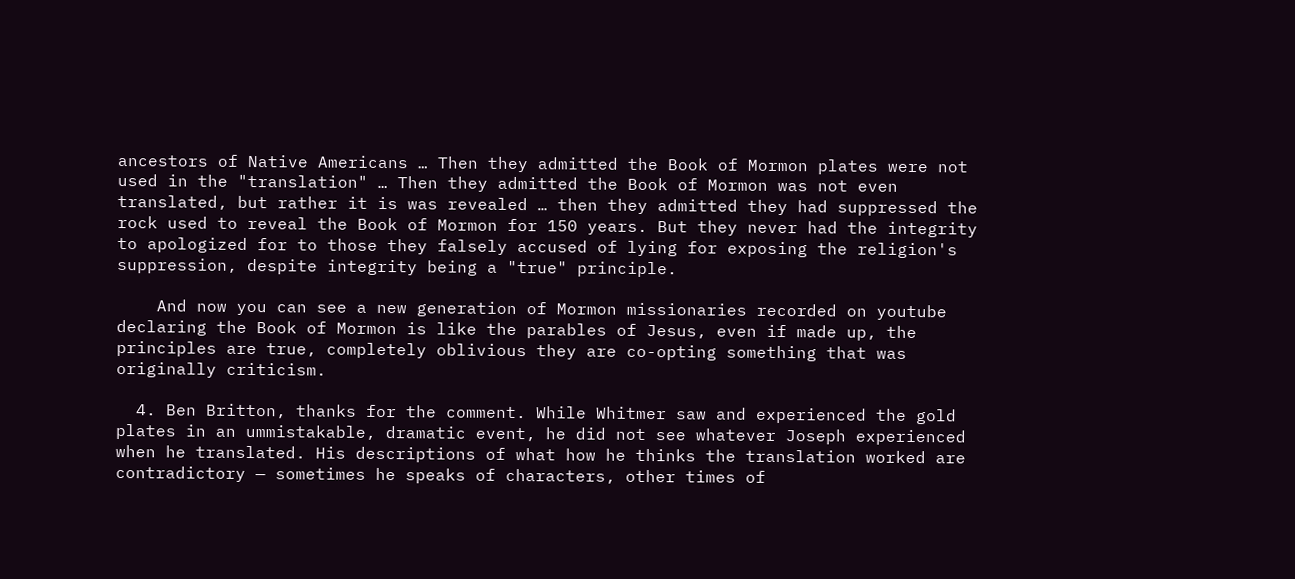ancestors of Native Americans … Then they admitted the Book of Mormon plates were not used in the "translation" … Then they admitted the Book of Mormon was not even translated, but rather it is was revealed … then they admitted they had suppressed the rock used to reveal the Book of Mormon for 150 years. But they never had the integrity to apologized for to those they falsely accused of lying for exposing the religion's suppression, despite integrity being a "true" principle.

    And now you can see a new generation of Mormon missionaries recorded on youtube declaring the Book of Mormon is like the parables of Jesus, even if made up, the principles are true, completely oblivious they are co-opting something that was originally criticism.

  4. Ben Britton, thanks for the comment. While Whitmer saw and experienced the gold plates in an ummistakable, dramatic event, he did not see whatever Joseph experienced when he translated. His descriptions of what how he thinks the translation worked are contradictory — sometimes he speaks of characters, other times of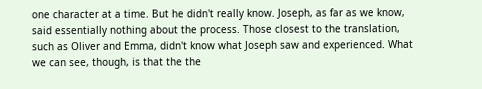one character at a time. But he didn't really know. Joseph, as far as we know, said essentially nothing about the process. Those closest to the translation, such as Oliver and Emma, didn't know what Joseph saw and experienced. What we can see, though, is that the the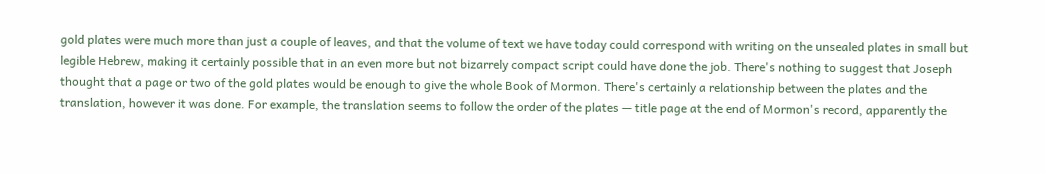gold plates were much more than just a couple of leaves, and that the volume of text we have today could correspond with writing on the unsealed plates in small but legible Hebrew, making it certainly possible that in an even more but not bizarrely compact script could have done the job. There's nothing to suggest that Joseph thought that a page or two of the gold plates would be enough to give the whole Book of Mormon. There's certainly a relationship between the plates and the translation, however it was done. For example, the translation seems to follow the order of the plates — title page at the end of Mormon's record, apparently the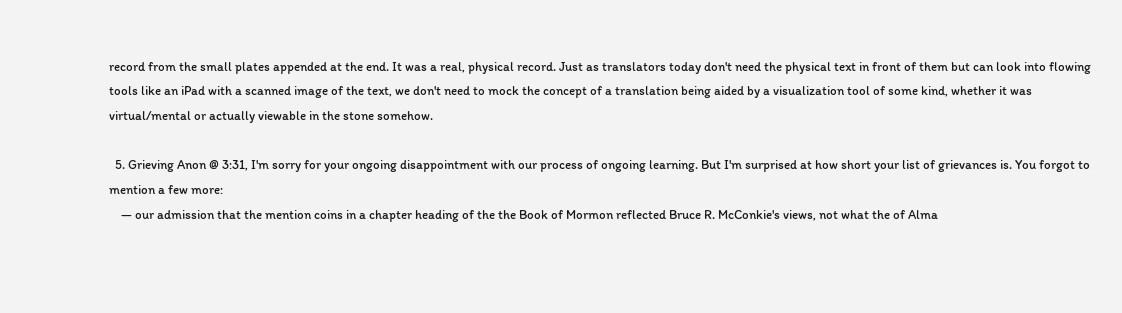record from the small plates appended at the end. It was a real, physical record. Just as translators today don't need the physical text in front of them but can look into flowing tools like an iPad with a scanned image of the text, we don't need to mock the concept of a translation being aided by a visualization tool of some kind, whether it was virtual/mental or actually viewable in the stone somehow.

  5. Grieving Anon @ 3:31, I'm sorry for your ongoing disappointment with our process of ongoing learning. But I'm surprised at how short your list of grievances is. You forgot to mention a few more:
    — our admission that the mention coins in a chapter heading of the the Book of Mormon reflected Bruce R. McConkie's views, not what the of Alma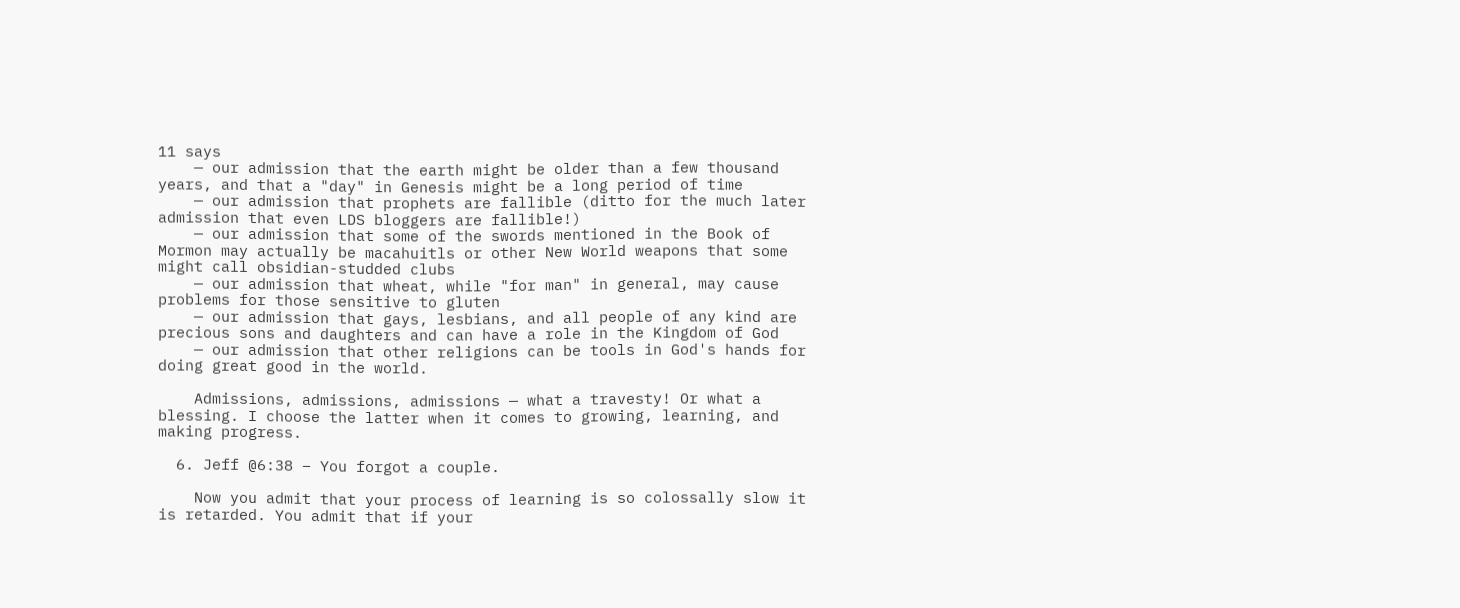11 says
    — our admission that the earth might be older than a few thousand years, and that a "day" in Genesis might be a long period of time
    — our admission that prophets are fallible (ditto for the much later admission that even LDS bloggers are fallible!)
    — our admission that some of the swords mentioned in the Book of Mormon may actually be macahuitls or other New World weapons that some might call obsidian-studded clubs
    — our admission that wheat, while "for man" in general, may cause problems for those sensitive to gluten
    — our admission that gays, lesbians, and all people of any kind are precious sons and daughters and can have a role in the Kingdom of God
    — our admission that other religions can be tools in God's hands for doing great good in the world.

    Admissions, admissions, admissions — what a travesty! Or what a blessing. I choose the latter when it comes to growing, learning, and making progress.

  6. Jeff @6:38 – You forgot a couple.

    Now you admit that your process of learning is so colossally slow it is retarded. You admit that if your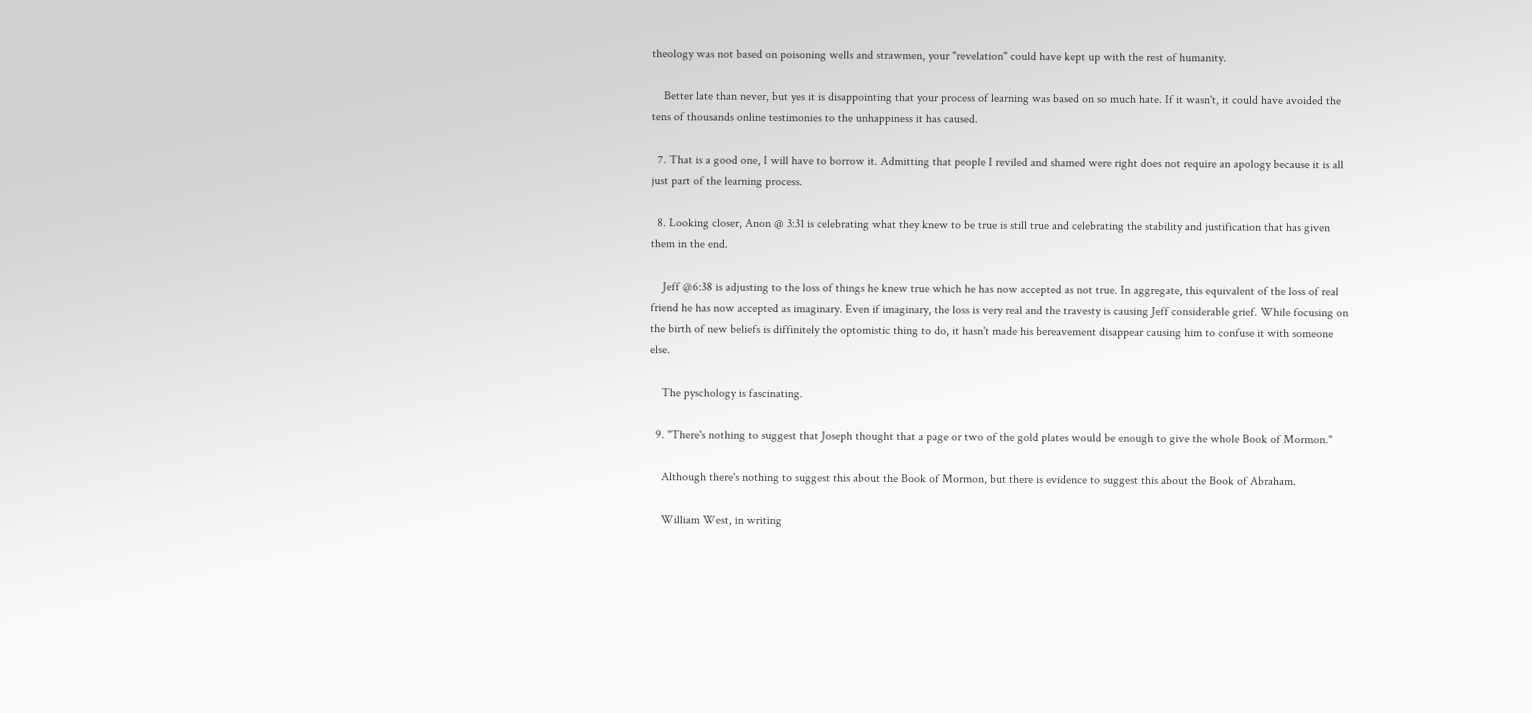theology was not based on poisoning wells and strawmen, your "revelation" could have kept up with the rest of humanity.

    Better late than never, but yes it is disappointing that your process of learning was based on so much hate. If it wasn't, it could have avoided the tens of thousands online testimonies to the unhappiness it has caused.

  7. That is a good one, I will have to borrow it. Admitting that people I reviled and shamed were right does not require an apology because it is all just part of the learning process.

  8. Looking closer, Anon @ 3:31 is celebrating what they knew to be true is still true and celebrating the stability and justification that has given them in the end.

    Jeff @6:38 is adjusting to the loss of things he knew true which he has now accepted as not true. In aggregate, this equivalent of the loss of real friend he has now accepted as imaginary. Even if imaginary, the loss is very real and the travesty is causing Jeff considerable grief. While focusing on the birth of new beliefs is diffinitely the optomistic thing to do, it hasn't made his bereavement disappear causing him to confuse it with someone else.

    The pyschology is fascinating.

  9. "There's nothing to suggest that Joseph thought that a page or two of the gold plates would be enough to give the whole Book of Mormon."

    Although there's nothing to suggest this about the Book of Mormon, but there is evidence to suggest this about the Book of Abraham.

    William West, in writing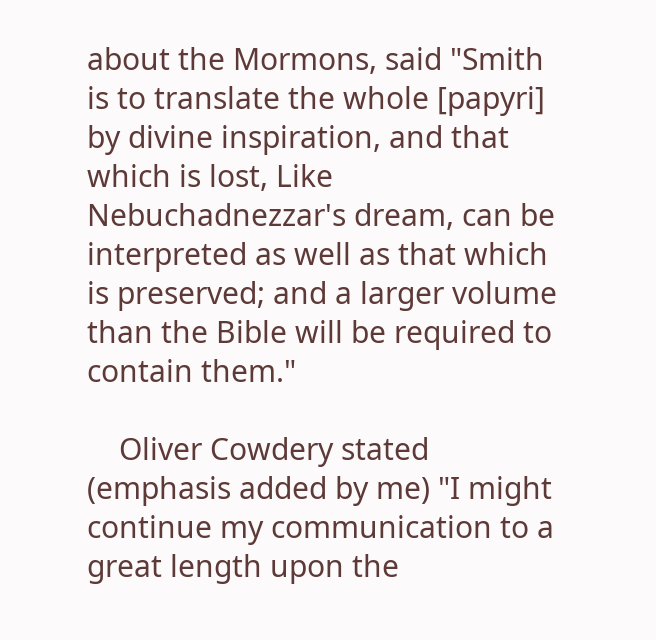about the Mormons, said "Smith is to translate the whole [papyri] by divine inspiration, and that which is lost, Like Nebuchadnezzar's dream, can be interpreted as well as that which is preserved; and a larger volume than the Bible will be required to contain them."

    Oliver Cowdery stated (emphasis added by me) "I might continue my communication to a great length upon the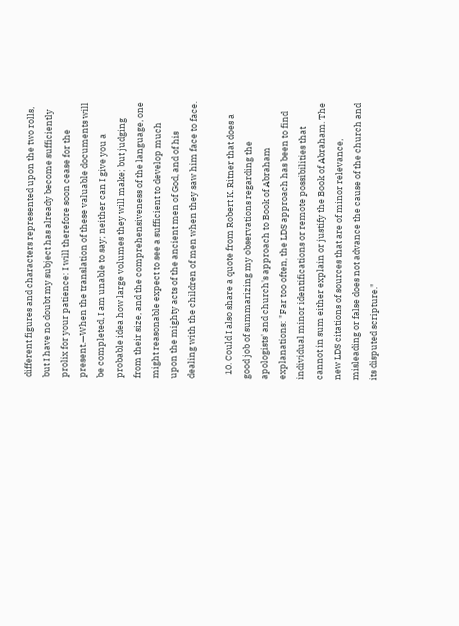different figures and characters represented upon the two rolls, but I have no doubt my subject has already become sufficiently prolix for your patience: I will therefore soon cease for the present.—When the translation of these valuable documents will be completed, I am unable to say; neither can I give you a probable idea how large volumes they will make; but judging from their size, and the comprehensiveness of the language, one might reasonable expect to see a sufficient to develop much upon the mighty acts of the ancient men of God, and of his dealing with the children of men when they saw him face to face.

  10. Could I also share a quote from Robert K. Ritner that does a good job of summarizing my observations regarding the apologists' and church's approach to Book of Abraham explanations: "Far too often, the LDS approach has been to find individual minor identifications or remote possibilities that cannot in sum either explain or justify the Book of Abraham. The new LDS citations of sources that are of minor relevance, misleading or false does not advance the cause of the church and its disputed scripture."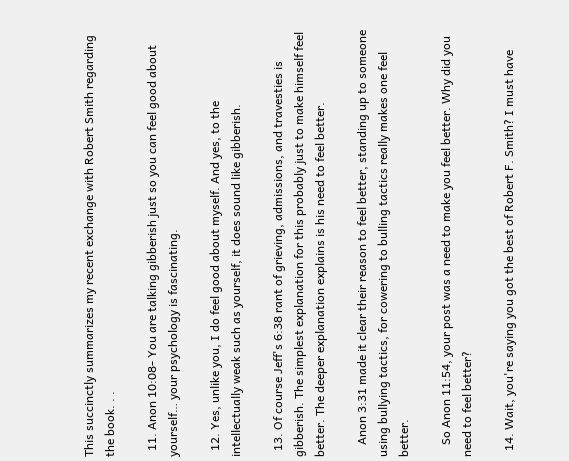This succinctly summarizes my recent exchange with Robert Smith regarding the book. . .

  11. Anon 10:08- You are talking gibberish just so you can feel good about yourself… your psychology is fascinating.

  12. Yes, unlike you, I do feel good about myself. And yes, to the intellectually weak such as yourself, it does sound like gibberish.

  13. Of course Jeff's 6:38 rant of grieving, admissions, and travesties is gibberish. The simplest explanation for this probably just to make himself feel better. The deeper explanation explains is his need to feel better.

    Anon 3:31 made it clear their reason to feel better, standing up to someone using bullying tactics, for cowering to bulling tactics really makes one feel better.

    So Anon 11:54, your post was a need to make you feel better. Why did you need to feel better?

  14. Wait, you're saying you got the best of Robert F. Smith? I must have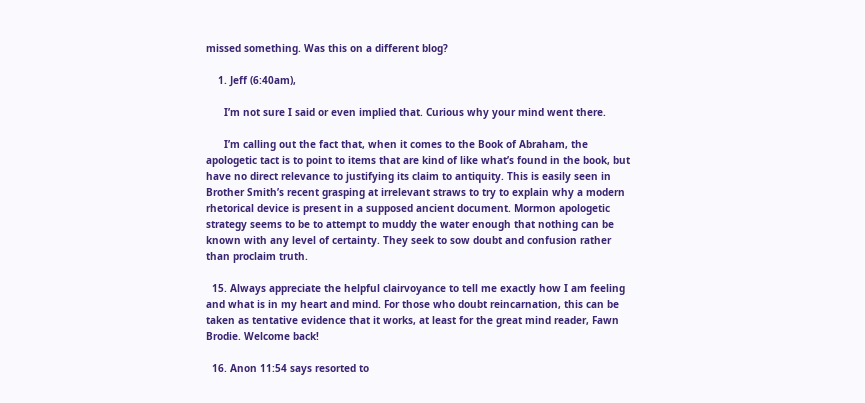missed something. Was this on a different blog?

    1. Jeff (6:40am),

      I’m not sure I said or even implied that. Curious why your mind went there.

      I’m calling out the fact that, when it comes to the Book of Abraham, the apologetic tact is to point to items that are kind of like what’s found in the book, but have no direct relevance to justifying its claim to antiquity. This is easily seen in Brother Smith’s recent grasping at irrelevant straws to try to explain why a modern rhetorical device is present in a supposed ancient document. Mormon apologetic strategy seems to be to attempt to muddy the water enough that nothing can be known with any level of certainty. They seek to sow doubt and confusion rather than proclaim truth.

  15. Always appreciate the helpful clairvoyance to tell me exactly how I am feeling and what is in my heart and mind. For those who doubt reincarnation, this can be taken as tentative evidence that it works, at least for the great mind reader, Fawn Brodie. Welcome back!

  16. Anon 11:54 says resorted to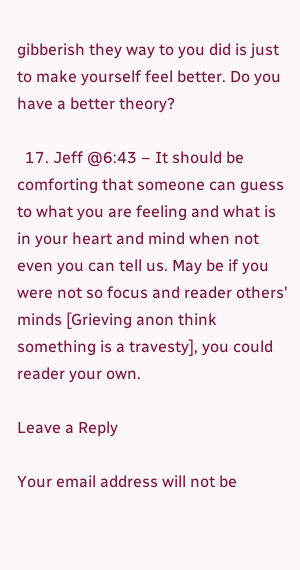gibberish they way to you did is just to make yourself feel better. Do you have a better theory?

  17. Jeff @6:43 – It should be comforting that someone can guess to what you are feeling and what is in your heart and mind when not even you can tell us. May be if you were not so focus and reader others' minds [Grieving anon think something is a travesty], you could reader your own.

Leave a Reply

Your email address will not be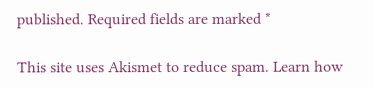published. Required fields are marked *

This site uses Akismet to reduce spam. Learn how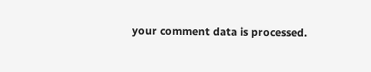your comment data is processed.